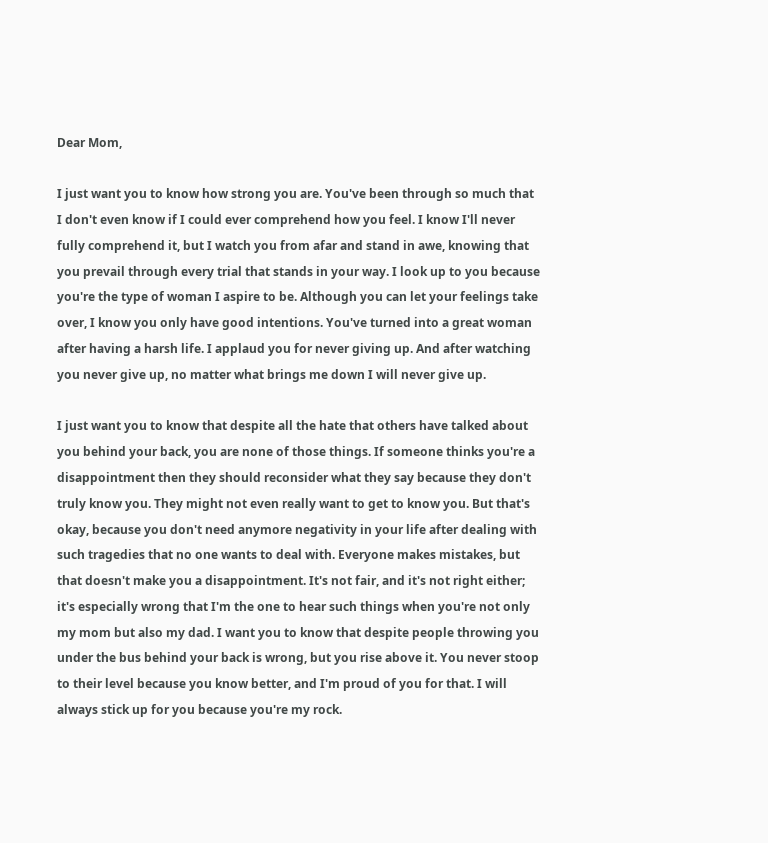Dear Mom,

I just want you to know how strong you are. You've been through so much that I don't even know if I could ever comprehend how you feel. I know I'll never fully comprehend it, but I watch you from afar and stand in awe, knowing that you prevail through every trial that stands in your way. I look up to you because you're the type of woman I aspire to be. Although you can let your feelings take over, I know you only have good intentions. You've turned into a great woman after having a harsh life. I applaud you for never giving up. And after watching you never give up, no matter what brings me down I will never give up.

I just want you to know that despite all the hate that others have talked about you behind your back, you are none of those things. If someone thinks you're a disappointment then they should reconsider what they say because they don't truly know you. They might not even really want to get to know you. But that's okay, because you don't need anymore negativity in your life after dealing with such tragedies that no one wants to deal with. Everyone makes mistakes, but that doesn't make you a disappointment. It's not fair, and it's not right either; it's especially wrong that I'm the one to hear such things when you're not only my mom but also my dad. I want you to know that despite people throwing you under the bus behind your back is wrong, but you rise above it. You never stoop to their level because you know better, and I'm proud of you for that. I will always stick up for you because you're my rock.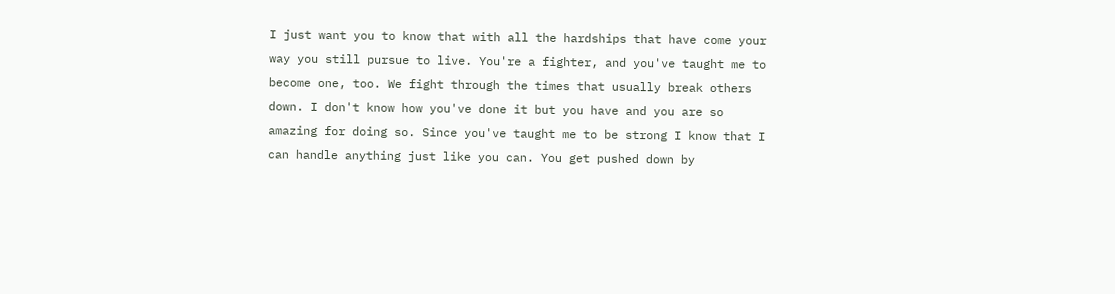I just want you to know that with all the hardships that have come your way you still pursue to live. You're a fighter, and you've taught me to become one, too. We fight through the times that usually break others down. I don't know how you've done it but you have and you are so amazing for doing so. Since you've taught me to be strong I know that I can handle anything just like you can. You get pushed down by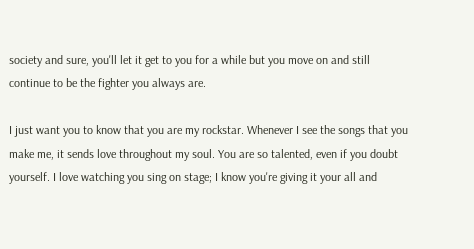society and sure, you'll let it get to you for a while but you move on and still continue to be the fighter you always are.

I just want you to know that you are my rockstar. Whenever I see the songs that you make me, it sends love throughout my soul. You are so talented, even if you doubt yourself. I love watching you sing on stage; I know you're giving it your all and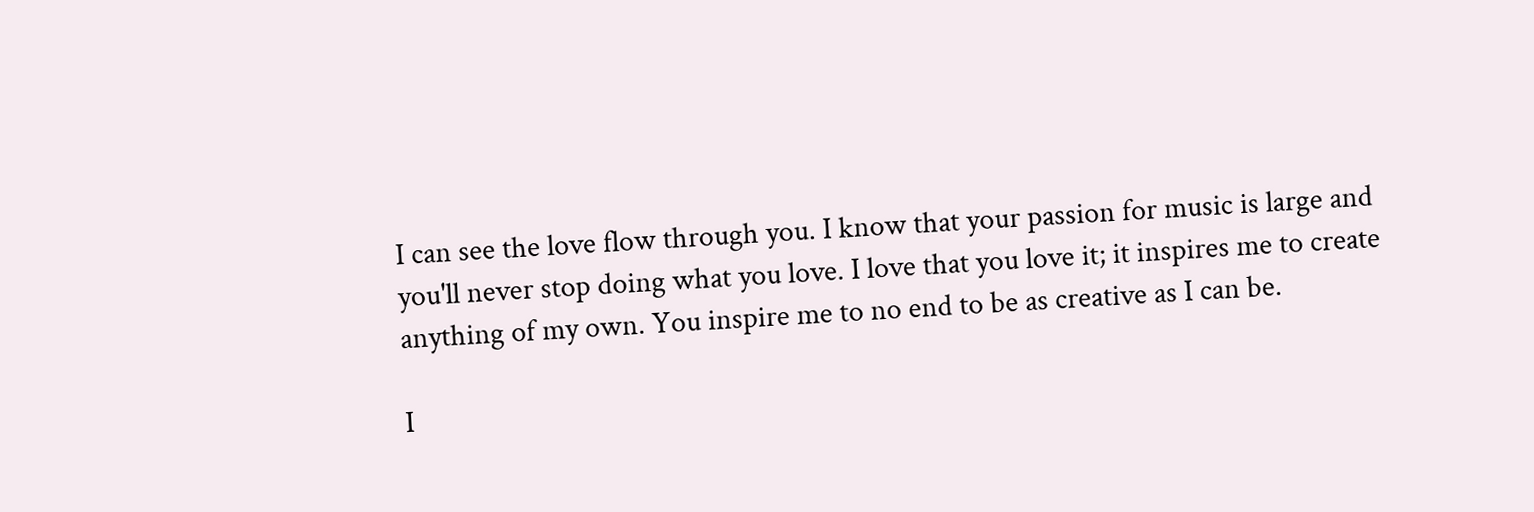I can see the love flow through you. I know that your passion for music is large and you'll never stop doing what you love. I love that you love it; it inspires me to create anything of my own. You inspire me to no end to be as creative as I can be.

I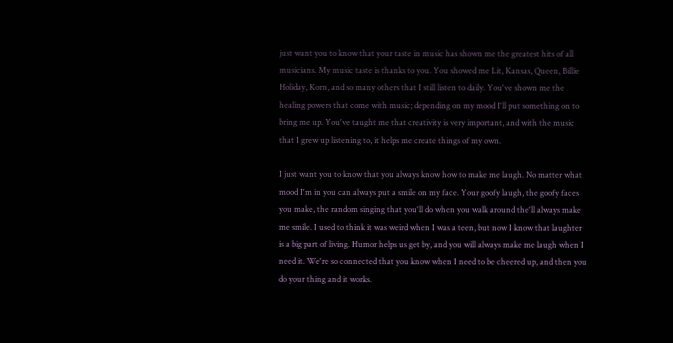just want you to know that your taste in music has shown me the greatest hits of all musicians. My music taste is thanks to you. You showed me Lit, Kansas, Queen, Billie Holiday, Korn, and so many others that I still listen to daily. You've shown me the healing powers that come with music; depending on my mood I'll put something on to bring me up. You've taught me that creativity is very important, and with the music that I grew up listening to, it helps me create things of my own.

I just want you to know that you always know how to make me laugh. No matter what mood I'm in you can always put a smile on my face. Your goofy laugh, the goofy faces you make, the random singing that you'll do when you walk around the'll always make me smile. I used to think it was weird when I was a teen, but now I know that laughter is a big part of living. Humor helps us get by, and you will always make me laugh when I need it. We're so connected that you know when I need to be cheered up, and then you do your thing and it works.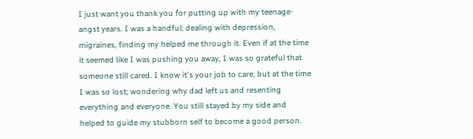I just want you thank you for putting up with my teenage-angst years. I was a handful; dealing with depression, migraines, finding my helped me through it. Even if at the time it seemed like I was pushing you away, I was so grateful that someone still cared. I know it's your job to care, but at the time I was so lost; wondering why dad left us and resenting everything and everyone. You still stayed by my side and helped to guide my stubborn self to become a good person.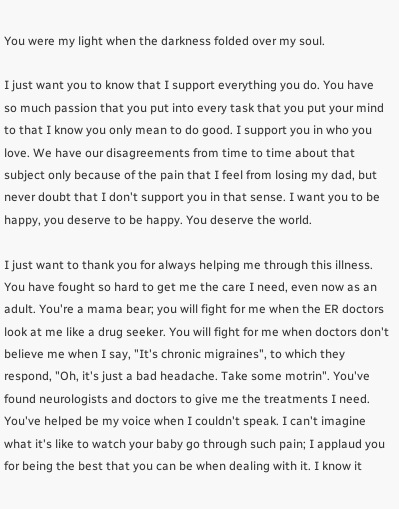You were my light when the darkness folded over my soul.

I just want you to know that I support everything you do. You have so much passion that you put into every task that you put your mind to that I know you only mean to do good. I support you in who you love. We have our disagreements from time to time about that subject only because of the pain that I feel from losing my dad, but never doubt that I don't support you in that sense. I want you to be happy, you deserve to be happy. You deserve the world.

I just want to thank you for always helping me through this illness. You have fought so hard to get me the care I need, even now as an adult. You're a mama bear; you will fight for me when the ER doctors look at me like a drug seeker. You will fight for me when doctors don't believe me when I say, "It's chronic migraines", to which they respond, "Oh, it's just a bad headache. Take some motrin". You've found neurologists and doctors to give me the treatments I need. You've helped be my voice when I couldn't speak. I can't imagine what it's like to watch your baby go through such pain; I applaud you for being the best that you can be when dealing with it. I know it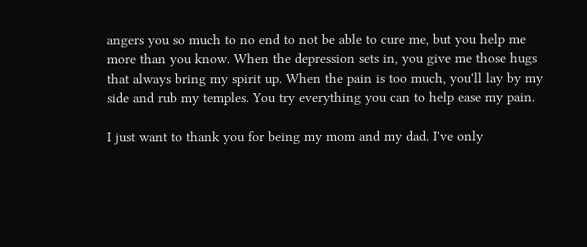angers you so much to no end to not be able to cure me, but you help me more than you know. When the depression sets in, you give me those hugs that always bring my spirit up. When the pain is too much, you'll lay by my side and rub my temples. You try everything you can to help ease my pain.

I just want to thank you for being my mom and my dad. I've only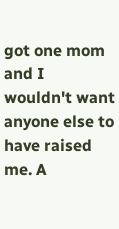got one mom and I wouldn't want anyone else to have raised me. A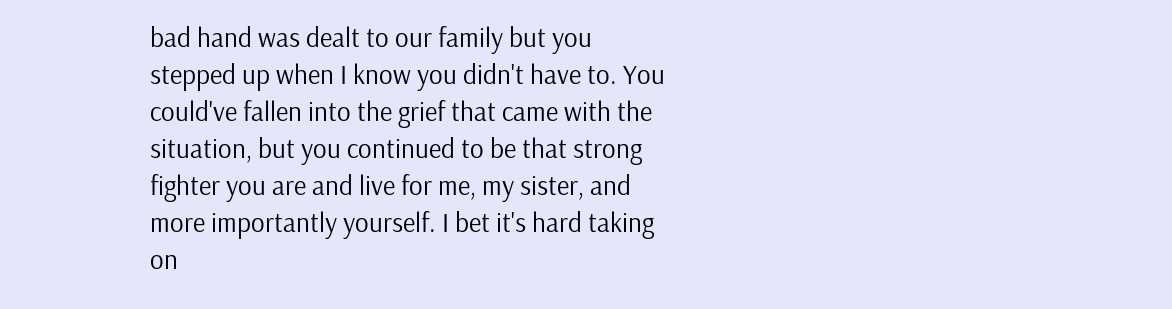bad hand was dealt to our family but you stepped up when I know you didn't have to. You could've fallen into the grief that came with the situation, but you continued to be that strong fighter you are and live for me, my sister, and more importantly yourself. I bet it's hard taking on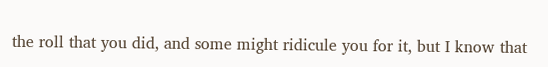the roll that you did, and some might ridicule you for it, but I know that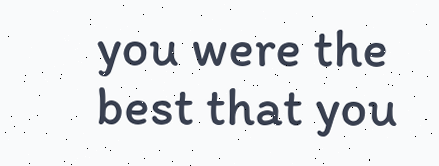you were the best that you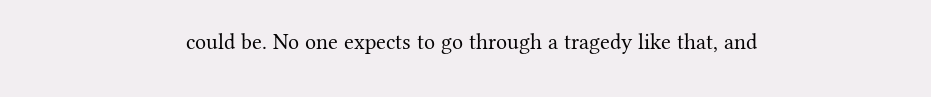could be. No one expects to go through a tragedy like that, and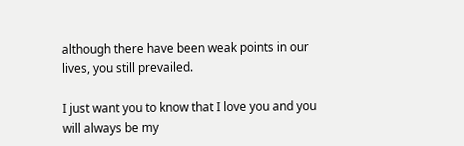although there have been weak points in our lives, you still prevailed.

I just want you to know that I love you and you will always be my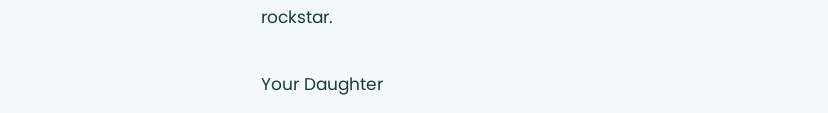rockstar.

Your Daughter